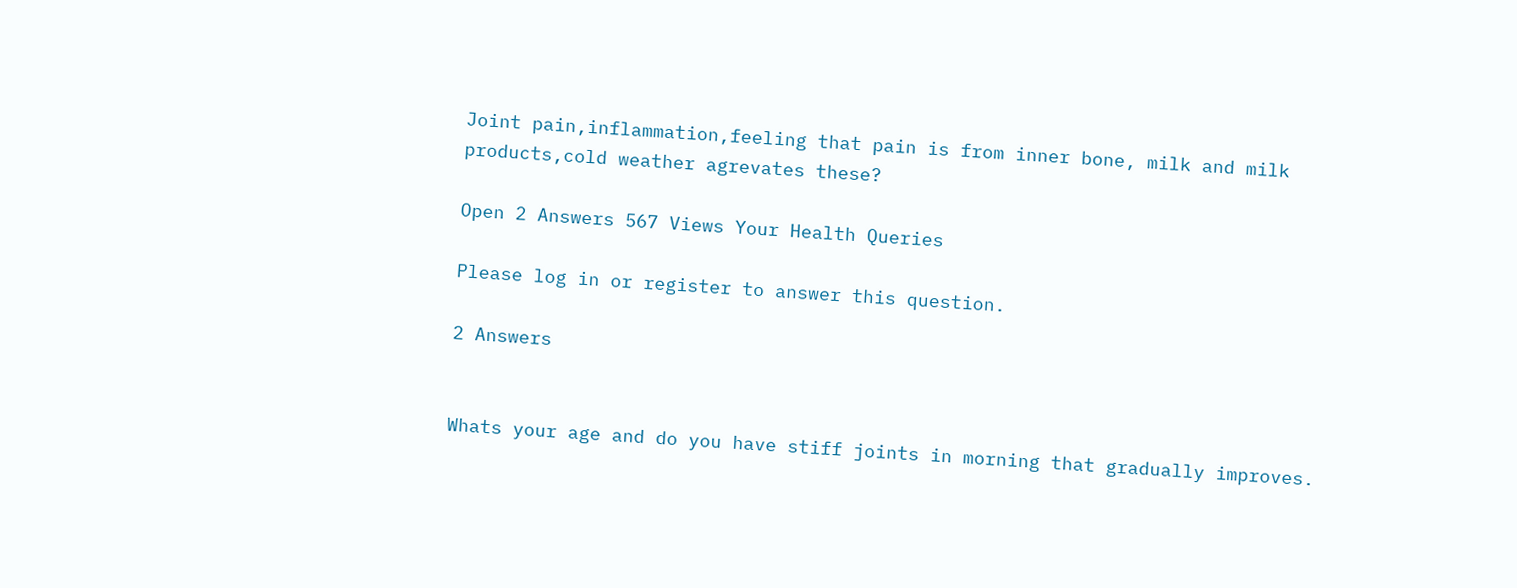Joint pain,inflammation,feeling that pain is from inner bone, milk and milk products,cold weather agrevates these?

Open 2 Answers 567 Views Your Health Queries

Please log in or register to answer this question.

2 Answers


Whats your age and do you have stiff joints in morning that gradually improves.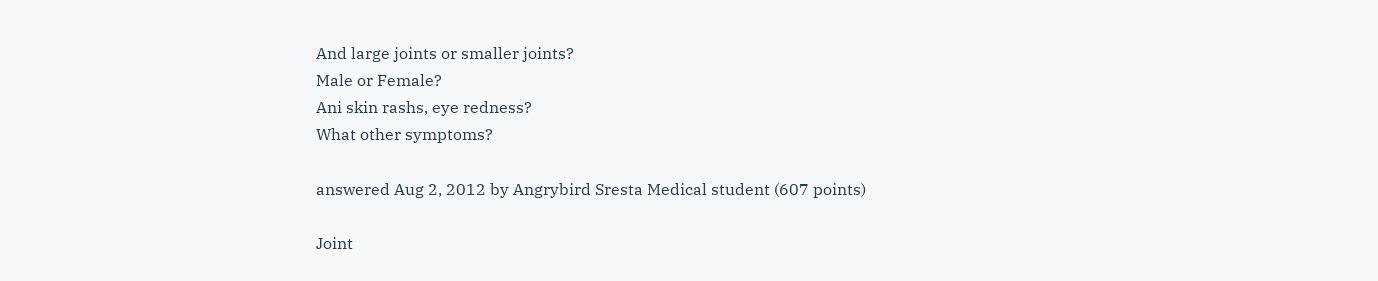And large joints or smaller joints?
Male or Female?
Ani skin rashs, eye redness?
What other symptoms?

answered Aug 2, 2012 by Angrybird Sresta Medical student (607 points)

Joint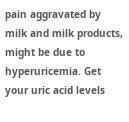pain aggravated by milk and milk products, might be due to hyperuricemia. Get your uric acid levels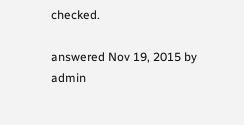checked.

answered Nov 19, 2015 by admin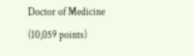Doctor of Medicine (10,059 points)